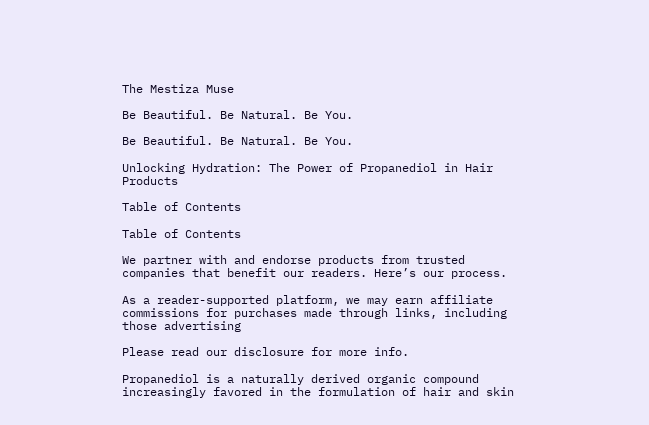The Mestiza Muse

Be Beautiful. Be Natural. Be You.

Be Beautiful. Be Natural. Be You.

Unlocking Hydration: The Power of Propanediol in Hair Products

Table of Contents

Table of Contents

We partner with and endorse products from trusted companies that benefit our readers. Here’s our process.

As a reader-supported platform, we may earn affiliate commissions for purchases made through links, including those advertising

Please read our disclosure for more info.

Propanediol is a naturally derived organic compound increasingly favored in the formulation of hair and skin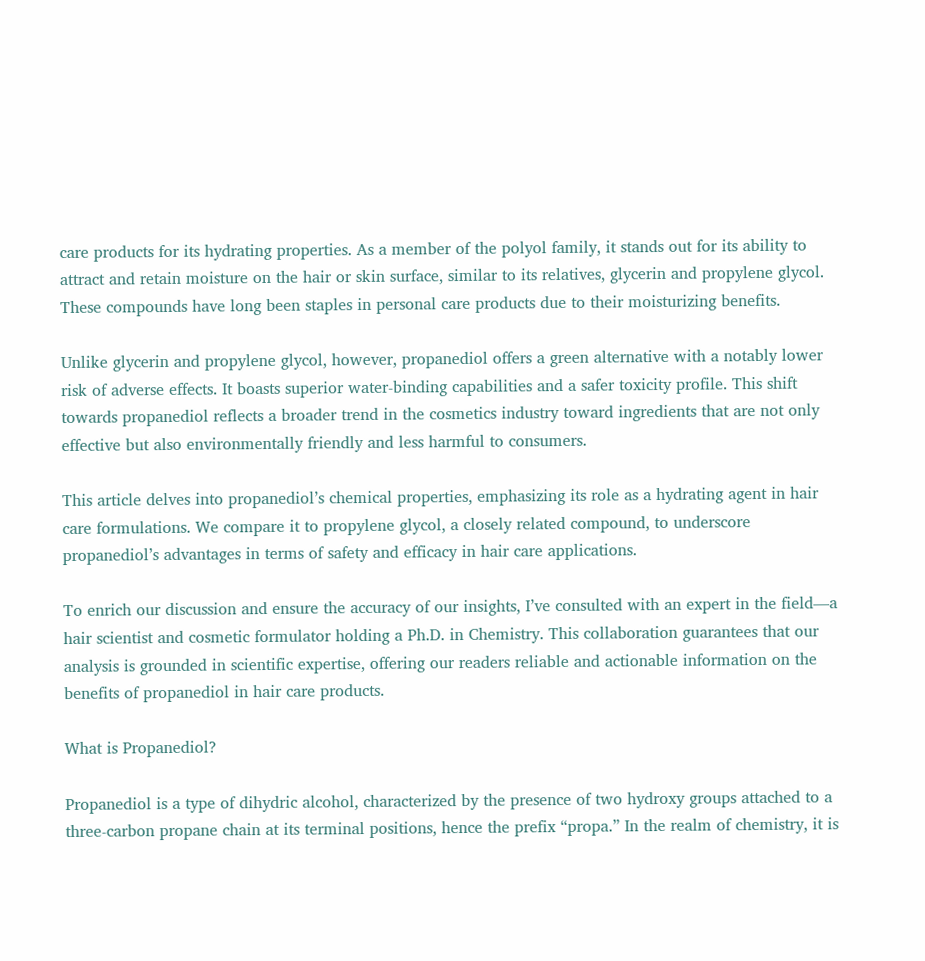care products for its hydrating properties. As a member of the polyol family, it stands out for its ability to attract and retain moisture on the hair or skin surface, similar to its relatives, glycerin and propylene glycol. These compounds have long been staples in personal care products due to their moisturizing benefits.

Unlike glycerin and propylene glycol, however, propanediol offers a green alternative with a notably lower risk of adverse effects. It boasts superior water-binding capabilities and a safer toxicity profile. This shift towards propanediol reflects a broader trend in the cosmetics industry toward ingredients that are not only effective but also environmentally friendly and less harmful to consumers.

This article delves into propanediol’s chemical properties, emphasizing its role as a hydrating agent in hair care formulations. We compare it to propylene glycol, a closely related compound, to underscore propanediol’s advantages in terms of safety and efficacy in hair care applications.

To enrich our discussion and ensure the accuracy of our insights, I’ve consulted with an expert in the field—a hair scientist and cosmetic formulator holding a Ph.D. in Chemistry. This collaboration guarantees that our analysis is grounded in scientific expertise, offering our readers reliable and actionable information on the benefits of propanediol in hair care products.

What is Propanediol?

Propanediol is a type of dihydric alcohol, characterized by the presence of two hydroxy groups attached to a three-carbon propane chain at its terminal positions, hence the prefix “propa.” In the realm of chemistry, it is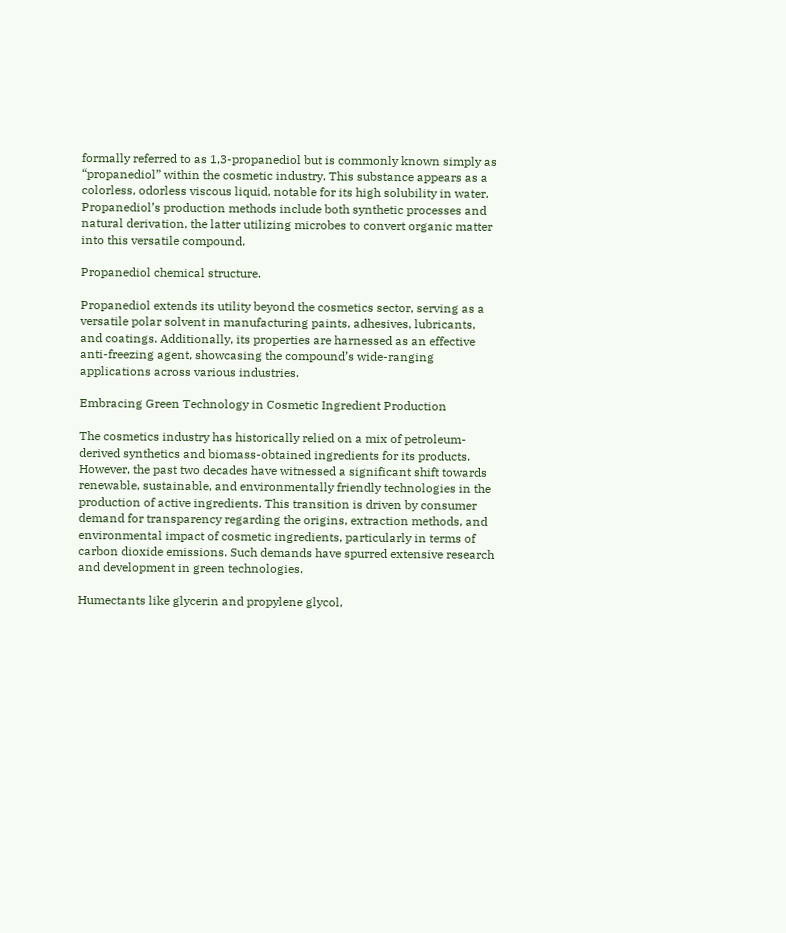formally referred to as 1,3-propanediol but is commonly known simply as “propanediol” within the cosmetic industry. This substance appears as a colorless, odorless viscous liquid, notable for its high solubility in water. Propanediol’s production methods include both synthetic processes and natural derivation, the latter utilizing microbes to convert organic matter into this versatile compound.

Propanediol chemical structure.

Propanediol extends its utility beyond the cosmetics sector, serving as a versatile polar solvent in manufacturing paints, adhesives, lubricants, and coatings. Additionally, its properties are harnessed as an effective anti-freezing agent, showcasing the compound’s wide-ranging applications across various industries.

Embracing Green Technology in Cosmetic Ingredient Production

The cosmetics industry has historically relied on a mix of petroleum-derived synthetics and biomass-obtained ingredients for its products. However, the past two decades have witnessed a significant shift towards renewable, sustainable, and environmentally friendly technologies in the production of active ingredients. This transition is driven by consumer demand for transparency regarding the origins, extraction methods, and environmental impact of cosmetic ingredients, particularly in terms of carbon dioxide emissions. Such demands have spurred extensive research and development in green technologies.

Humectants like glycerin and propylene glycol,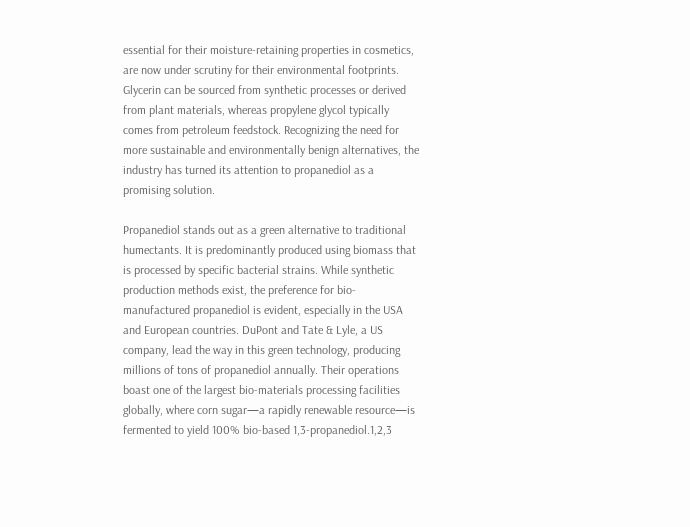essential for their moisture-retaining properties in cosmetics, are now under scrutiny for their environmental footprints. Glycerin can be sourced from synthetic processes or derived from plant materials, whereas propylene glycol typically comes from petroleum feedstock. Recognizing the need for more sustainable and environmentally benign alternatives, the industry has turned its attention to propanediol as a promising solution.

Propanediol stands out as a green alternative to traditional humectants. It is predominantly produced using biomass that is processed by specific bacterial strains. While synthetic production methods exist, the preference for bio-manufactured propanediol is evident, especially in the USA and European countries. DuPont and Tate & Lyle, a US company, lead the way in this green technology, producing millions of tons of propanediol annually. Their operations boast one of the largest bio-materials processing facilities globally, where corn sugar—a rapidly renewable resource—is fermented to yield 100% bio-based 1,3-propanediol.1,2,3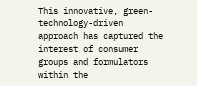This innovative, green-technology-driven approach has captured the interest of consumer groups and formulators within the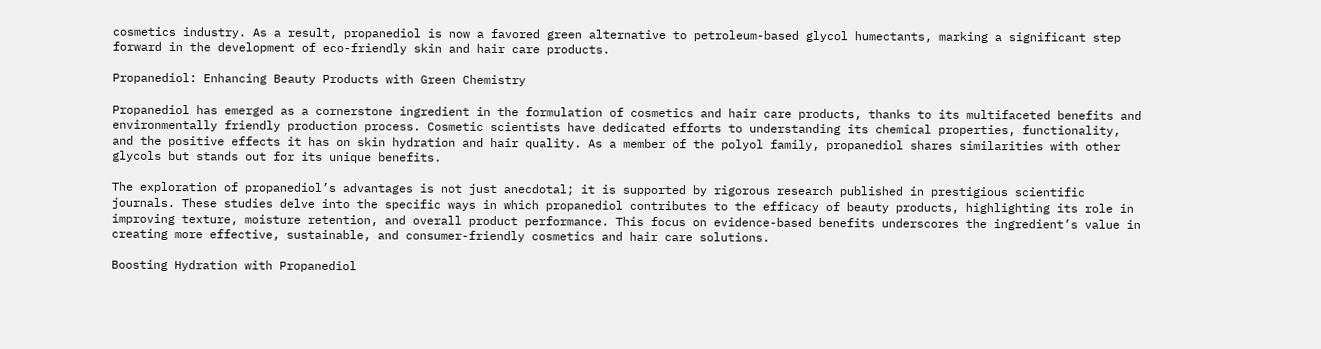cosmetics industry. As a result, propanediol is now a favored green alternative to petroleum-based glycol humectants, marking a significant step forward in the development of eco-friendly skin and hair care products.

Propanediol: Enhancing Beauty Products with Green Chemistry

Propanediol has emerged as a cornerstone ingredient in the formulation of cosmetics and hair care products, thanks to its multifaceted benefits and environmentally friendly production process. Cosmetic scientists have dedicated efforts to understanding its chemical properties, functionality, and the positive effects it has on skin hydration and hair quality. As a member of the polyol family, propanediol shares similarities with other glycols but stands out for its unique benefits.

The exploration of propanediol’s advantages is not just anecdotal; it is supported by rigorous research published in prestigious scientific journals. These studies delve into the specific ways in which propanediol contributes to the efficacy of beauty products, highlighting its role in improving texture, moisture retention, and overall product performance. This focus on evidence-based benefits underscores the ingredient’s value in creating more effective, sustainable, and consumer-friendly cosmetics and hair care solutions.

Boosting Hydration with Propanediol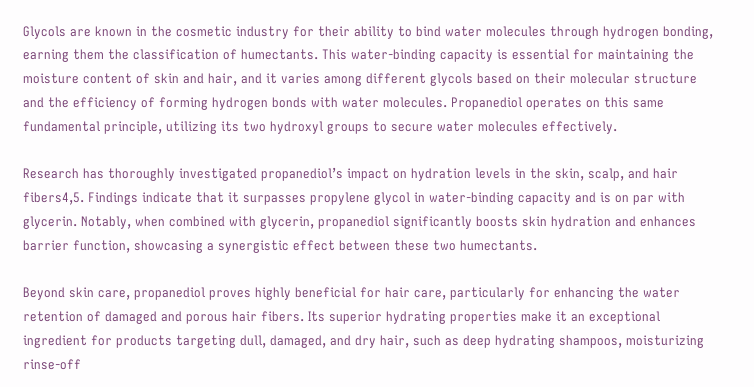Glycols are known in the cosmetic industry for their ability to bind water molecules through hydrogen bonding, earning them the classification of humectants. This water-binding capacity is essential for maintaining the moisture content of skin and hair, and it varies among different glycols based on their molecular structure and the efficiency of forming hydrogen bonds with water molecules. Propanediol operates on this same fundamental principle, utilizing its two hydroxyl groups to secure water molecules effectively.

Research has thoroughly investigated propanediol’s impact on hydration levels in the skin, scalp, and hair fibers4,5. Findings indicate that it surpasses propylene glycol in water-binding capacity and is on par with glycerin. Notably, when combined with glycerin, propanediol significantly boosts skin hydration and enhances barrier function, showcasing a synergistic effect between these two humectants.

Beyond skin care, propanediol proves highly beneficial for hair care, particularly for enhancing the water retention of damaged and porous hair fibers. Its superior hydrating properties make it an exceptional ingredient for products targeting dull, damaged, and dry hair, such as deep hydrating shampoos, moisturizing rinse-off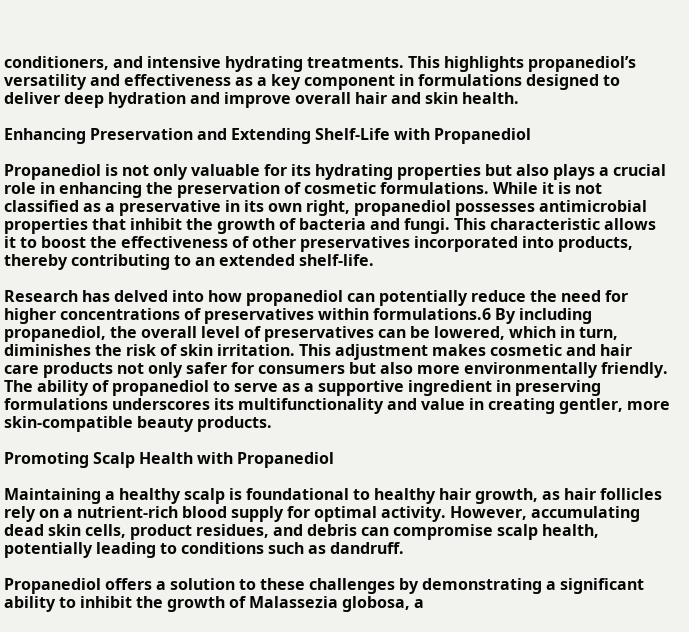conditioners, and intensive hydrating treatments. This highlights propanediol’s versatility and effectiveness as a key component in formulations designed to deliver deep hydration and improve overall hair and skin health.

Enhancing Preservation and Extending Shelf-Life with Propanediol

Propanediol is not only valuable for its hydrating properties but also plays a crucial role in enhancing the preservation of cosmetic formulations. While it is not classified as a preservative in its own right, propanediol possesses antimicrobial properties that inhibit the growth of bacteria and fungi. This characteristic allows it to boost the effectiveness of other preservatives incorporated into products, thereby contributing to an extended shelf-life.

Research has delved into how propanediol can potentially reduce the need for higher concentrations of preservatives within formulations.6 By including propanediol, the overall level of preservatives can be lowered, which in turn, diminishes the risk of skin irritation. This adjustment makes cosmetic and hair care products not only safer for consumers but also more environmentally friendly. The ability of propanediol to serve as a supportive ingredient in preserving formulations underscores its multifunctionality and value in creating gentler, more skin-compatible beauty products.

Promoting Scalp Health with Propanediol

Maintaining a healthy scalp is foundational to healthy hair growth, as hair follicles rely on a nutrient-rich blood supply for optimal activity. However, accumulating dead skin cells, product residues, and debris can compromise scalp health, potentially leading to conditions such as dandruff.

Propanediol offers a solution to these challenges by demonstrating a significant ability to inhibit the growth of Malassezia globosa, a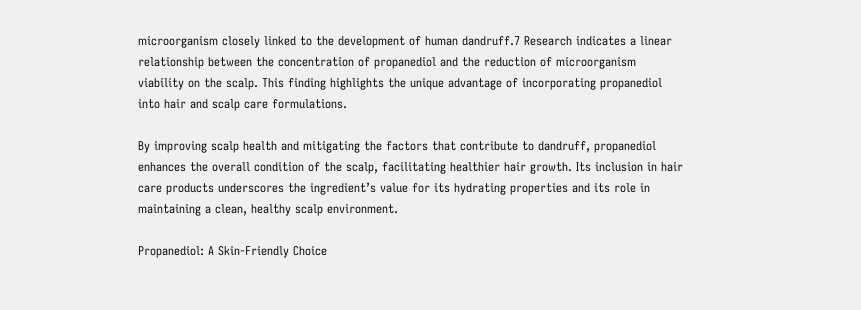microorganism closely linked to the development of human dandruff.7 Research indicates a linear relationship between the concentration of propanediol and the reduction of microorganism viability on the scalp. This finding highlights the unique advantage of incorporating propanediol into hair and scalp care formulations.

By improving scalp health and mitigating the factors that contribute to dandruff, propanediol enhances the overall condition of the scalp, facilitating healthier hair growth. Its inclusion in hair care products underscores the ingredient’s value for its hydrating properties and its role in maintaining a clean, healthy scalp environment.

Propanediol: A Skin-Friendly Choice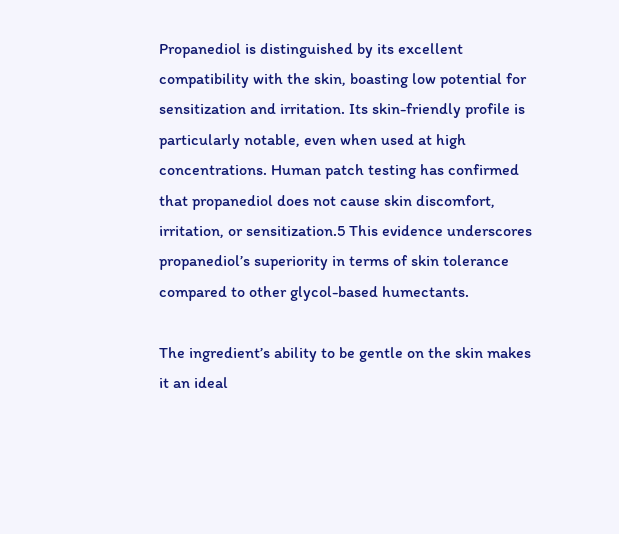Propanediol is distinguished by its excellent compatibility with the skin, boasting low potential for sensitization and irritation. Its skin-friendly profile is particularly notable, even when used at high concentrations. Human patch testing has confirmed that propanediol does not cause skin discomfort, irritation, or sensitization.5 This evidence underscores propanediol’s superiority in terms of skin tolerance compared to other glycol-based humectants.

The ingredient’s ability to be gentle on the skin makes it an ideal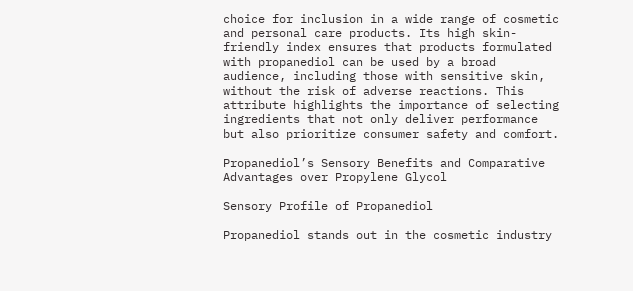choice for inclusion in a wide range of cosmetic and personal care products. Its high skin-friendly index ensures that products formulated with propanediol can be used by a broad audience, including those with sensitive skin, without the risk of adverse reactions. This attribute highlights the importance of selecting ingredients that not only deliver performance but also prioritize consumer safety and comfort.

Propanediol’s Sensory Benefits and Comparative Advantages over Propylene Glycol

Sensory Profile of Propanediol

Propanediol stands out in the cosmetic industry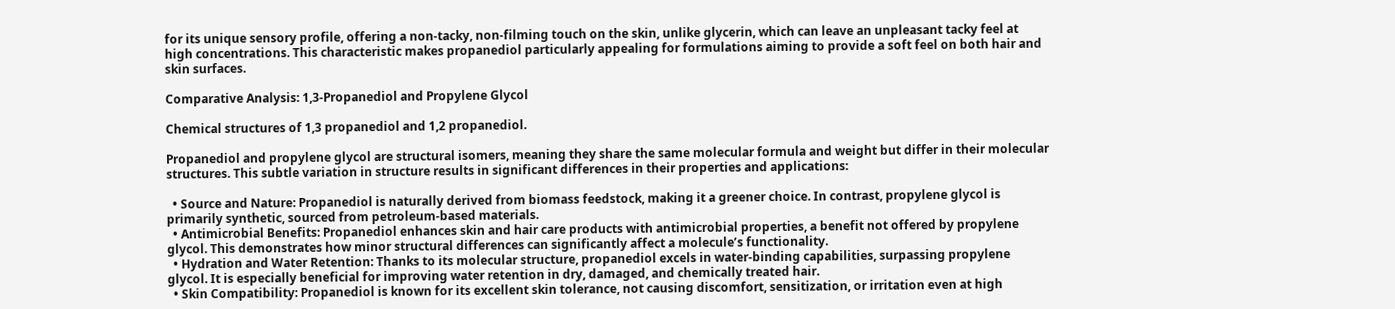for its unique sensory profile, offering a non-tacky, non-filming touch on the skin, unlike glycerin, which can leave an unpleasant tacky feel at high concentrations. This characteristic makes propanediol particularly appealing for formulations aiming to provide a soft feel on both hair and skin surfaces.

Comparative Analysis: 1,3-Propanediol and Propylene Glycol

Chemical structures of 1,3 propanediol and 1,2 propanediol.

Propanediol and propylene glycol are structural isomers, meaning they share the same molecular formula and weight but differ in their molecular structures. This subtle variation in structure results in significant differences in their properties and applications:

  • Source and Nature: Propanediol is naturally derived from biomass feedstock, making it a greener choice. In contrast, propylene glycol is primarily synthetic, sourced from petroleum-based materials.
  • Antimicrobial Benefits: Propanediol enhances skin and hair care products with antimicrobial properties, a benefit not offered by propylene glycol. This demonstrates how minor structural differences can significantly affect a molecule’s functionality.
  • Hydration and Water Retention: Thanks to its molecular structure, propanediol excels in water-binding capabilities, surpassing propylene glycol. It is especially beneficial for improving water retention in dry, damaged, and chemically treated hair.
  • Skin Compatibility: Propanediol is known for its excellent skin tolerance, not causing discomfort, sensitization, or irritation even at high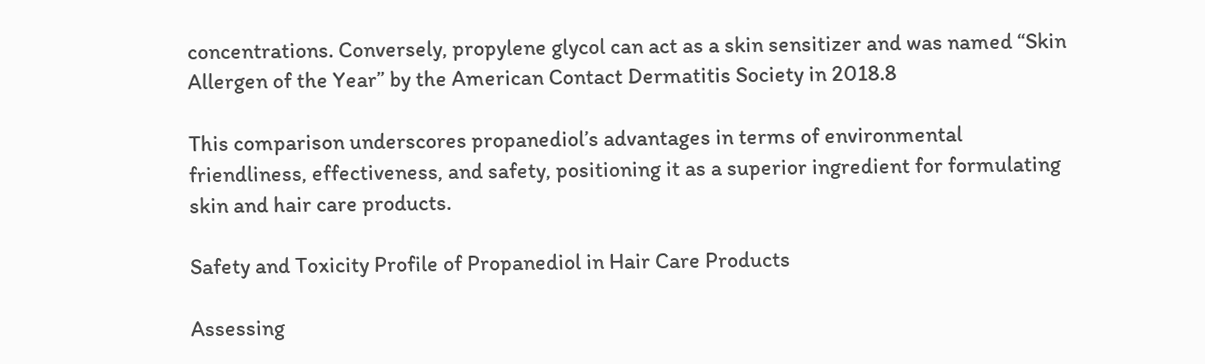concentrations. Conversely, propylene glycol can act as a skin sensitizer and was named “Skin Allergen of the Year” by the American Contact Dermatitis Society in 2018.8

This comparison underscores propanediol’s advantages in terms of environmental friendliness, effectiveness, and safety, positioning it as a superior ingredient for formulating skin and hair care products.

Safety and Toxicity Profile of Propanediol in Hair Care Products

Assessing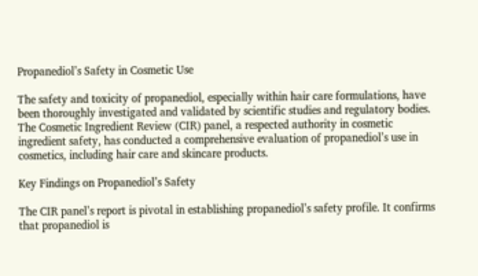Propanediol’s Safety in Cosmetic Use

The safety and toxicity of propanediol, especially within hair care formulations, have been thoroughly investigated and validated by scientific studies and regulatory bodies. The Cosmetic Ingredient Review (CIR) panel, a respected authority in cosmetic ingredient safety, has conducted a comprehensive evaluation of propanediol’s use in cosmetics, including hair care and skincare products.

Key Findings on Propanediol’s Safety

The CIR panel’s report is pivotal in establishing propanediol’s safety profile. It confirms that propanediol is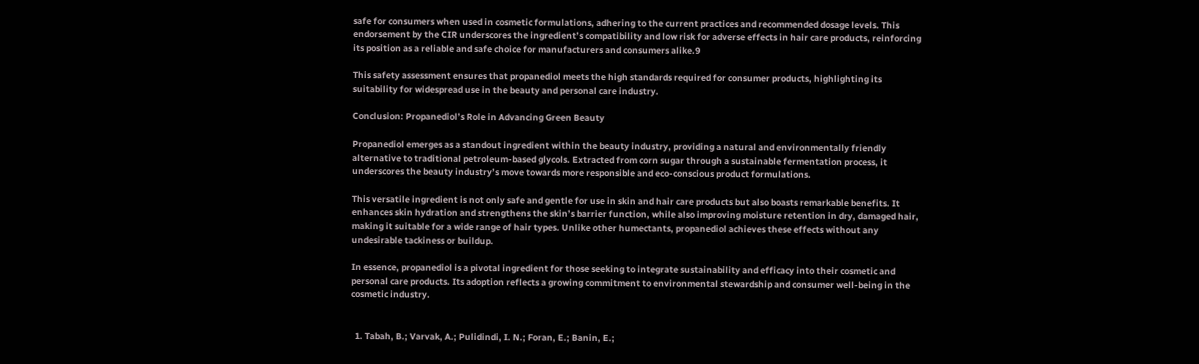safe for consumers when used in cosmetic formulations, adhering to the current practices and recommended dosage levels. This endorsement by the CIR underscores the ingredient’s compatibility and low risk for adverse effects in hair care products, reinforcing its position as a reliable and safe choice for manufacturers and consumers alike.9

This safety assessment ensures that propanediol meets the high standards required for consumer products, highlighting its suitability for widespread use in the beauty and personal care industry.

Conclusion: Propanediol’s Role in Advancing Green Beauty

Propanediol emerges as a standout ingredient within the beauty industry, providing a natural and environmentally friendly alternative to traditional petroleum-based glycols. Extracted from corn sugar through a sustainable fermentation process, it underscores the beauty industry’s move towards more responsible and eco-conscious product formulations.

This versatile ingredient is not only safe and gentle for use in skin and hair care products but also boasts remarkable benefits. It enhances skin hydration and strengthens the skin’s barrier function, while also improving moisture retention in dry, damaged hair, making it suitable for a wide range of hair types. Unlike other humectants, propanediol achieves these effects without any undesirable tackiness or buildup.

In essence, propanediol is a pivotal ingredient for those seeking to integrate sustainability and efficacy into their cosmetic and personal care products. Its adoption reflects a growing commitment to environmental stewardship and consumer well-being in the cosmetic industry.


  1. Tabah, B.; Varvak, A.; Pulidindi, I. N.; Foran, E.; Banin, E.;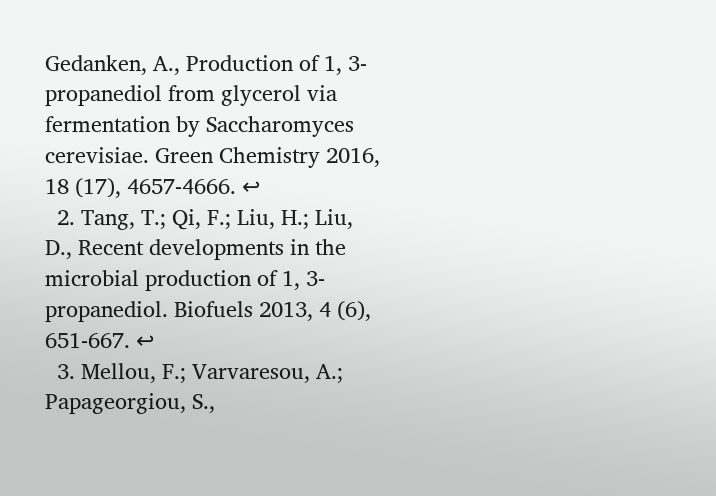Gedanken, A., Production of 1, 3-propanediol from glycerol via fermentation by Saccharomyces cerevisiae. Green Chemistry 2016, 18 (17), 4657-4666. ↩
  2. Tang, T.; Qi, F.; Liu, H.; Liu, D., Recent developments in the microbial production of 1, 3-propanediol. Biofuels 2013, 4 (6), 651-667. ↩
  3. Mellou, F.; Varvaresou, A.; Papageorgiou, S.,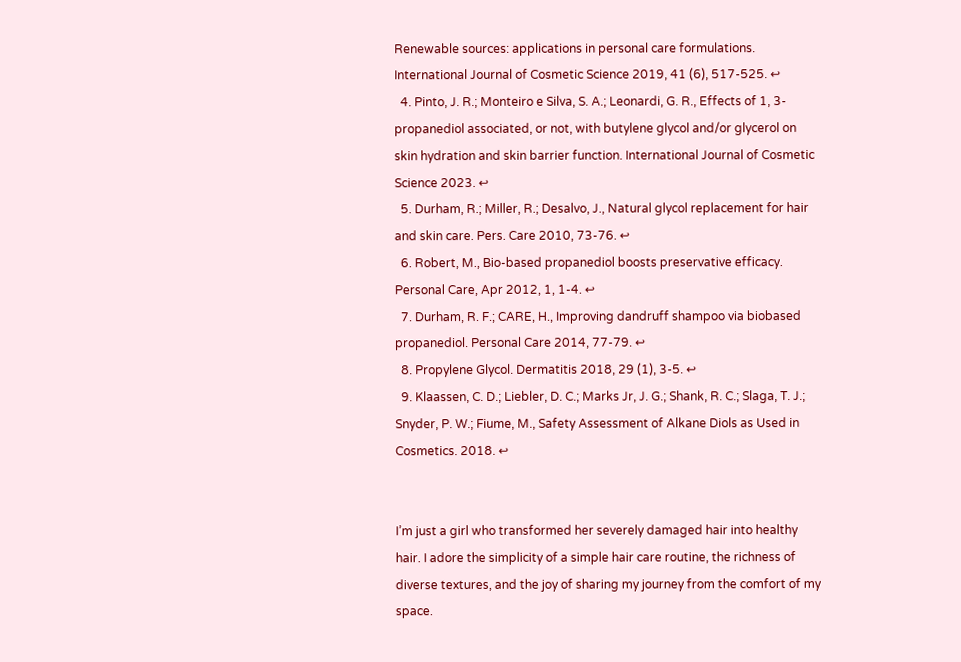Renewable sources: applications in personal care formulations. International Journal of Cosmetic Science 2019, 41 (6), 517-525. ↩
  4. Pinto, J. R.; Monteiro e Silva, S. A.; Leonardi, G. R., Effects of 1, 3‐propanediol associated, or not, with butylene glycol and/or glycerol on skin hydration and skin barrier function. International Journal of Cosmetic Science 2023. ↩
  5. Durham, R.; Miller, R.; Desalvo, J., Natural glycol replacement for hair and skin care. Pers. Care 2010, 73-76. ↩
  6. Robert, M., Bio-based propanediol boosts preservative efficacy. Personal Care, Apr 2012, 1, 1-4. ↩
  7. Durham, R. F.; CARE, H., Improving dandruff shampoo via biobased propanediol. Personal Care 2014, 77-79. ↩
  8. Propylene Glycol. Dermatitis 2018, 29 (1), 3-5. ↩
  9. Klaassen, C. D.; Liebler, D. C.; Marks Jr, J. G.; Shank, R. C.; Slaga, T. J.; Snyder, P. W.; Fiume, M., Safety Assessment of Alkane Diols as Used in Cosmetics. 2018. ↩


I’m just a girl who transformed her severely damaged hair into healthy hair. I adore the simplicity of a simple hair care routine, the richness of diverse textures, and the joy of sharing my journey from the comfort of my space.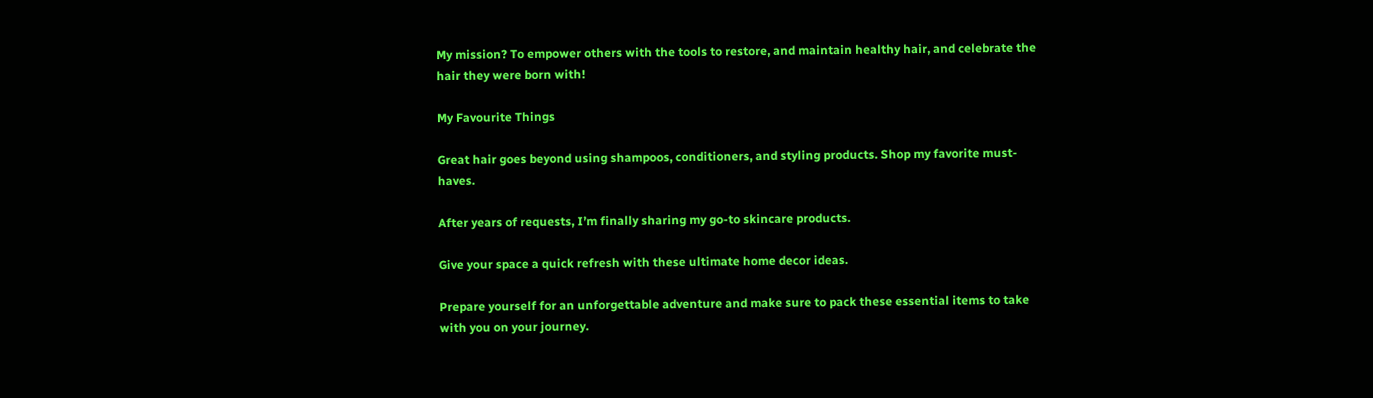My mission? To empower others with the tools to restore, and maintain healthy hair, and celebrate the hair they were born with!

My Favourite Things

Great hair goes beyond using shampoos, conditioners, and styling products. Shop my favorite must-haves.

After years of requests, I’m finally sharing my go-to skincare products.

Give your space a quick refresh with these ultimate home decor ideas.

Prepare yourself for an unforgettable adventure and make sure to pack these essential items to take with you on your journey.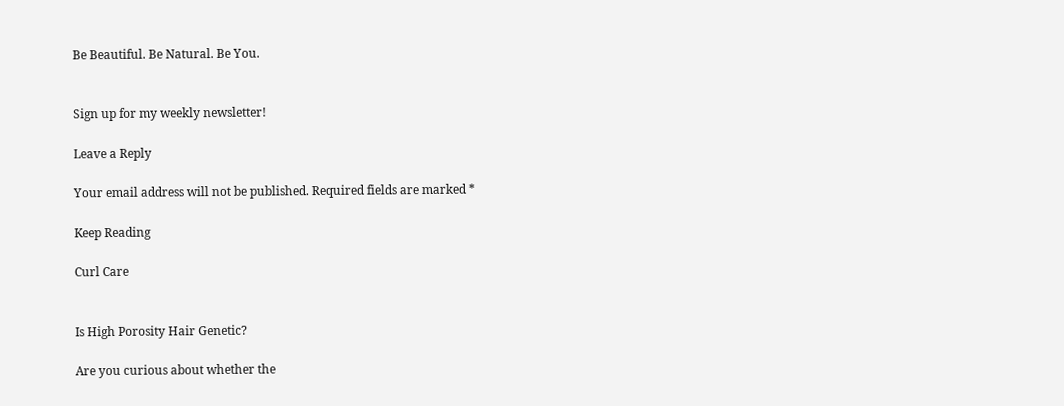Be Beautiful. Be Natural. Be You.


Sign up for my weekly newsletter!

Leave a Reply

Your email address will not be published. Required fields are marked *

Keep Reading

Curl Care


Is High Porosity Hair Genetic?

Are you curious about whether the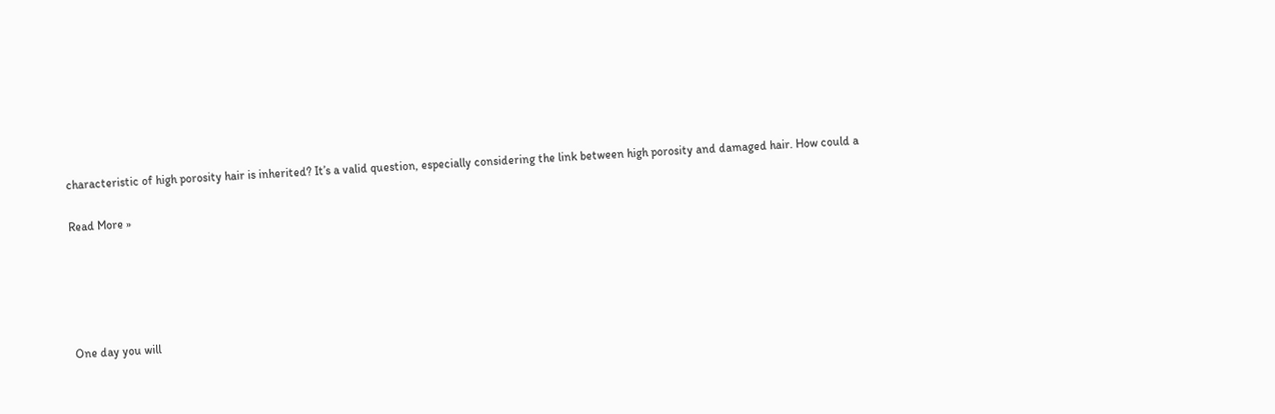characteristic of high porosity hair is inherited? It’s a valid question, especially considering the link between high porosity and damaged hair. How could a

Read More »





One day you will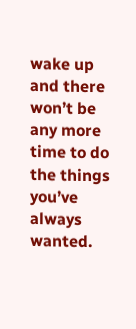wake up and there won’t be any more time to do the things you’ve always wanted.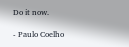Do it now.

- Paulo Coelho